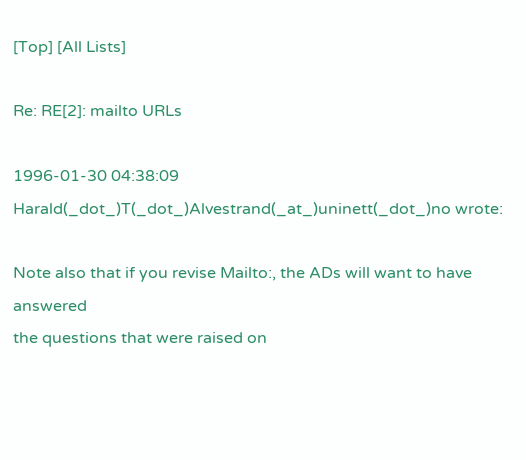[Top] [All Lists]

Re: RE[2]: mailto URLs

1996-01-30 04:38:09
Harald(_dot_)T(_dot_)Alvestrand(_at_)uninett(_dot_)no wrote:

Note also that if you revise Mailto:, the ADs will want to have answered
the questions that were raised on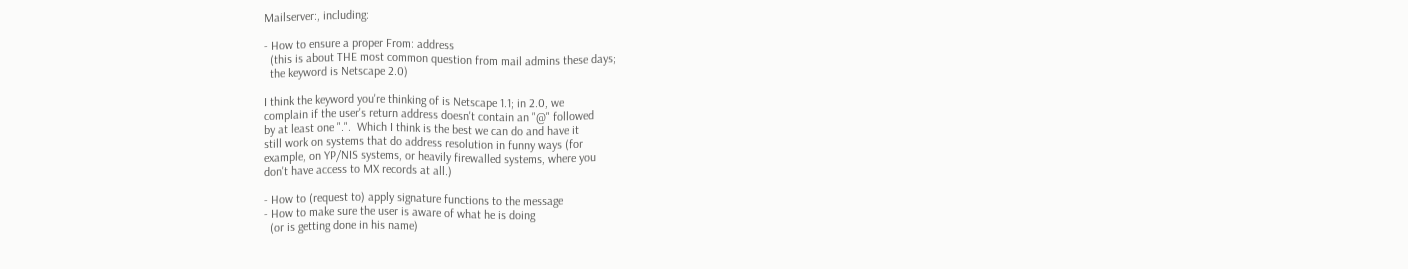Mailserver:, including:

- How to ensure a proper From: address
  (this is about THE most common question from mail admins these days;
  the keyword is Netscape 2.0)

I think the keyword you're thinking of is Netscape 1.1; in 2.0, we
complain if the user's return address doesn't contain an "@" followed
by at least one ".".  Which I think is the best we can do and have it
still work on systems that do address resolution in funny ways (for
example, on YP/NIS systems, or heavily firewalled systems, where you
don't have access to MX records at all.)

- How to (request to) apply signature functions to the message
- How to make sure the user is aware of what he is doing
  (or is getting done in his name)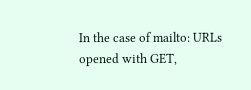In the case of mailto: URLs opened with GET,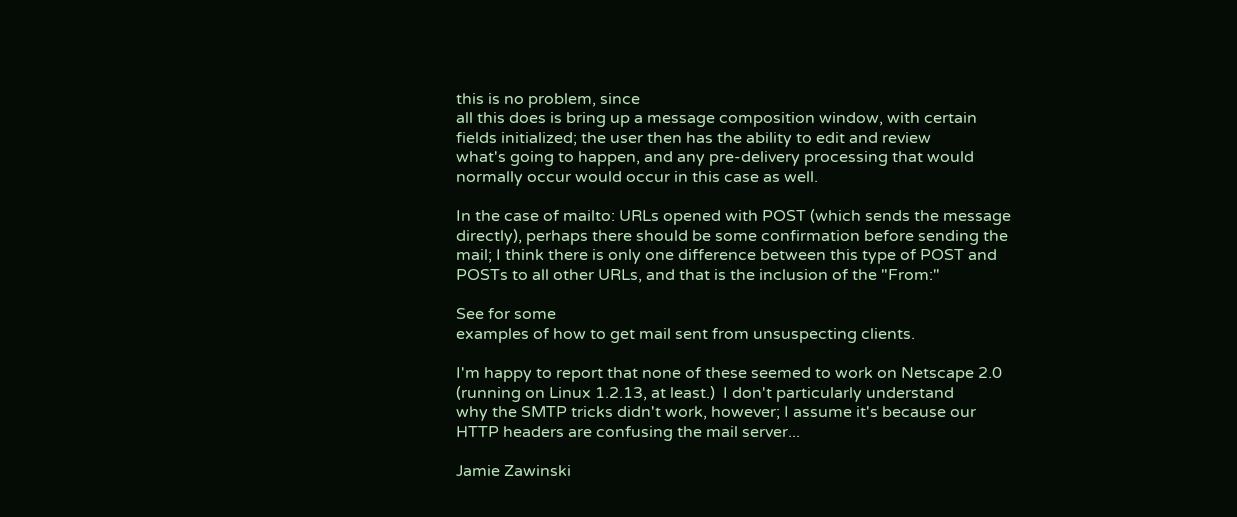this is no problem, since
all this does is bring up a message composition window, with certain
fields initialized; the user then has the ability to edit and review
what's going to happen, and any pre-delivery processing that would
normally occur would occur in this case as well.

In the case of mailto: URLs opened with POST (which sends the message
directly), perhaps there should be some confirmation before sending the
mail; I think there is only one difference between this type of POST and
POSTs to all other URLs, and that is the inclusion of the "From:"

See for some
examples of how to get mail sent from unsuspecting clients.

I'm happy to report that none of these seemed to work on Netscape 2.0
(running on Linux 1.2.13, at least.)  I don't particularly understand
why the SMTP tricks didn't work, however; I assume it's because our
HTTP headers are confusing the mail server...

Jamie Zawinski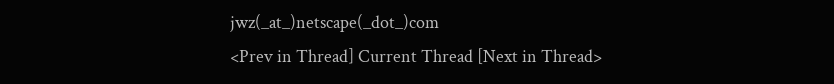jwz(_at_)netscape(_dot_)com
<Prev in Thread] Current Thread [Next in Thread>